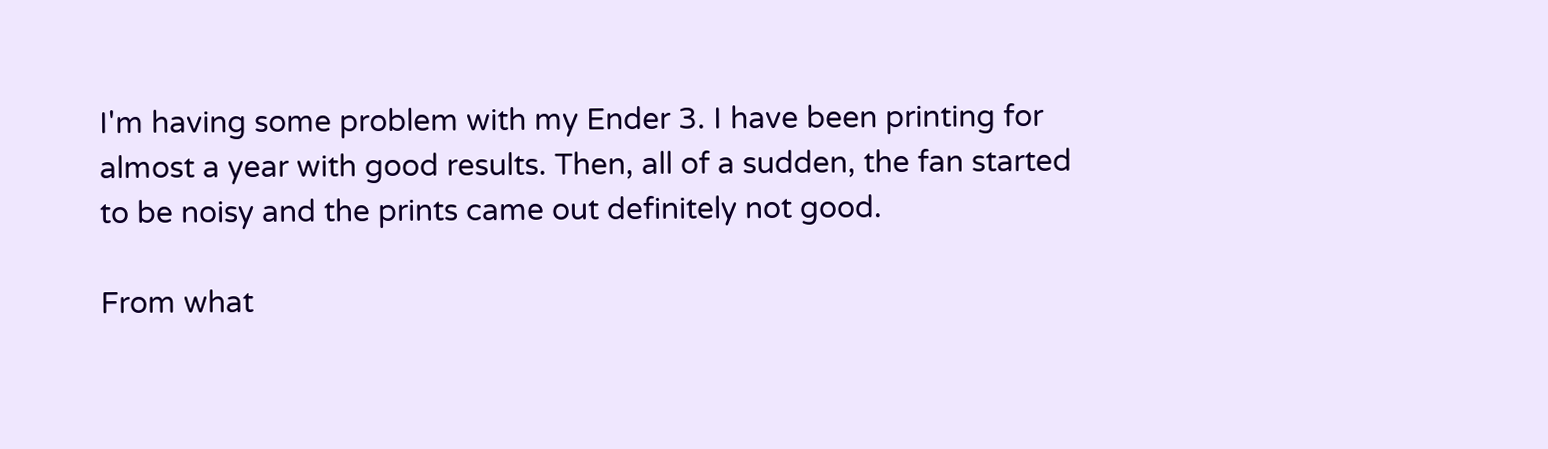I'm having some problem with my Ender 3. I have been printing for almost a year with good results. Then, all of a sudden, the fan started to be noisy and the prints came out definitely not good.

From what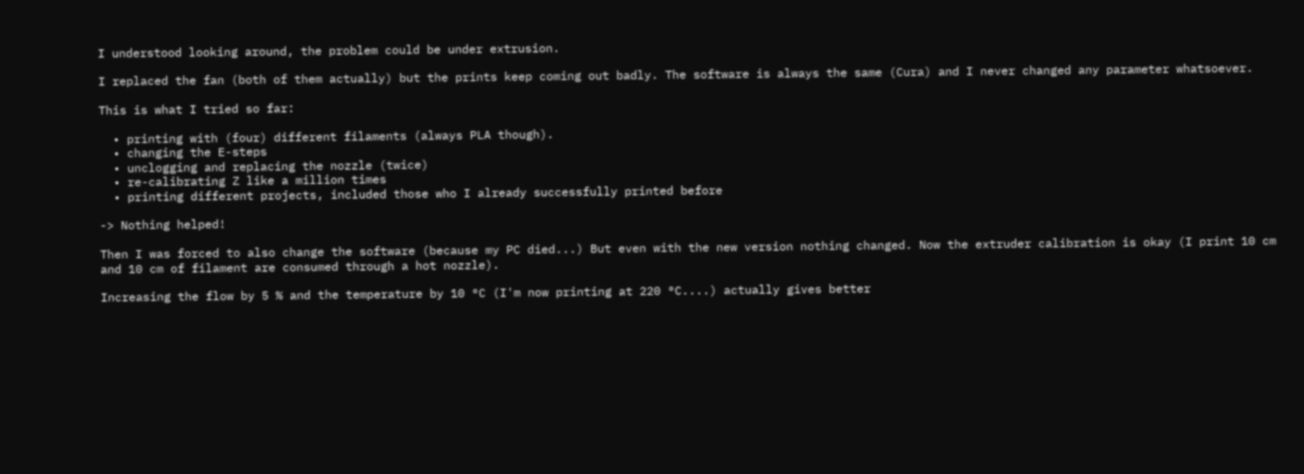I understood looking around, the problem could be under extrusion.

I replaced the fan (both of them actually) but the prints keep coming out badly. The software is always the same (Cura) and I never changed any parameter whatsoever.

This is what I tried so far:

  • printing with (four) different filaments (always PLA though).
  • changing the E-steps
  • unclogging and replacing the nozzle (twice)
  • re-calibrating Z like a million times
  • printing different projects, included those who I already successfully printed before

-> Nothing helped!

Then I was forced to also change the software (because my PC died...) But even with the new version nothing changed. Now the extruder calibration is okay (I print 10 cm and 10 cm of filament are consumed through a hot nozzle).

Increasing the flow by 5 % and the temperature by 10 °C (I'm now printing at 220 °C....) actually gives better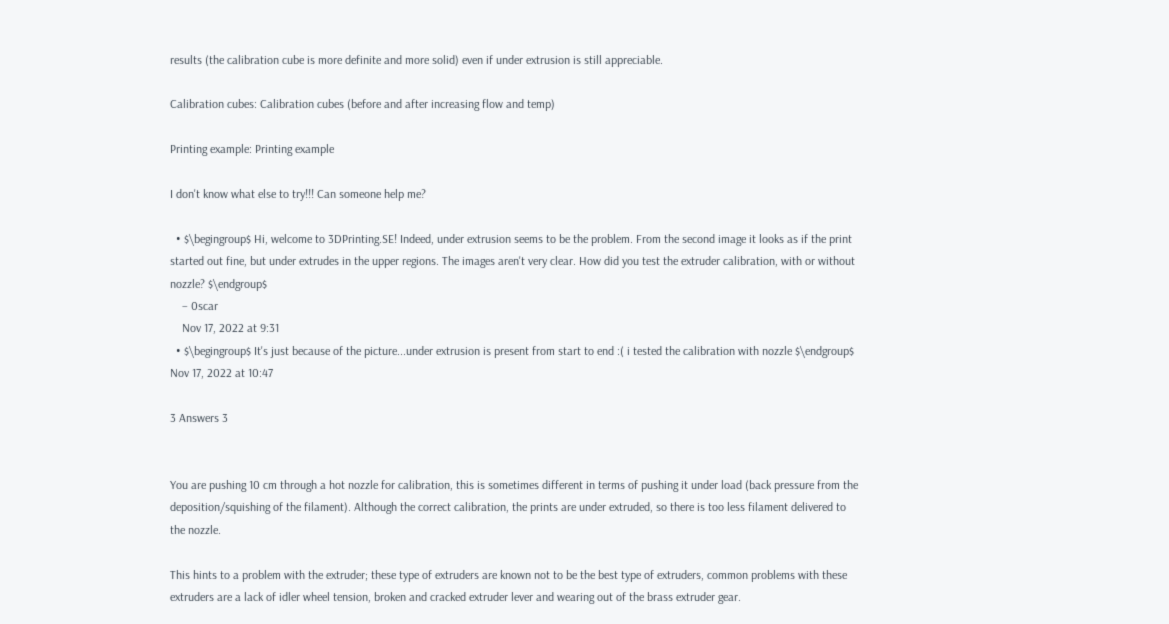results (the calibration cube is more definite and more solid) even if under extrusion is still appreciable.

Calibration cubes: Calibration cubes (before and after increasing flow and temp)

Printing example: Printing example

I don't know what else to try!!! Can someone help me?

  • $\begingroup$ Hi, welcome to 3DPrinting.SE! Indeed, under extrusion seems to be the problem. From the second image it looks as if the print started out fine, but under extrudes in the upper regions. The images aren't very clear. How did you test the extruder calibration, with or without nozzle? $\endgroup$
    – 0scar
    Nov 17, 2022 at 9:31
  • $\begingroup$ It's just because of the picture...under extrusion is present from start to end :( i tested the calibration with nozzle $\endgroup$ Nov 17, 2022 at 10:47

3 Answers 3


You are pushing 10 cm through a hot nozzle for calibration, this is sometimes different in terms of pushing it under load (back pressure from the deposition/squishing of the filament). Although the correct calibration, the prints are under extruded, so there is too less filament delivered to the nozzle.

This hints to a problem with the extruder; these type of extruders are known not to be the best type of extruders, common problems with these extruders are a lack of idler wheel tension, broken and cracked extruder lever and wearing out of the brass extruder gear.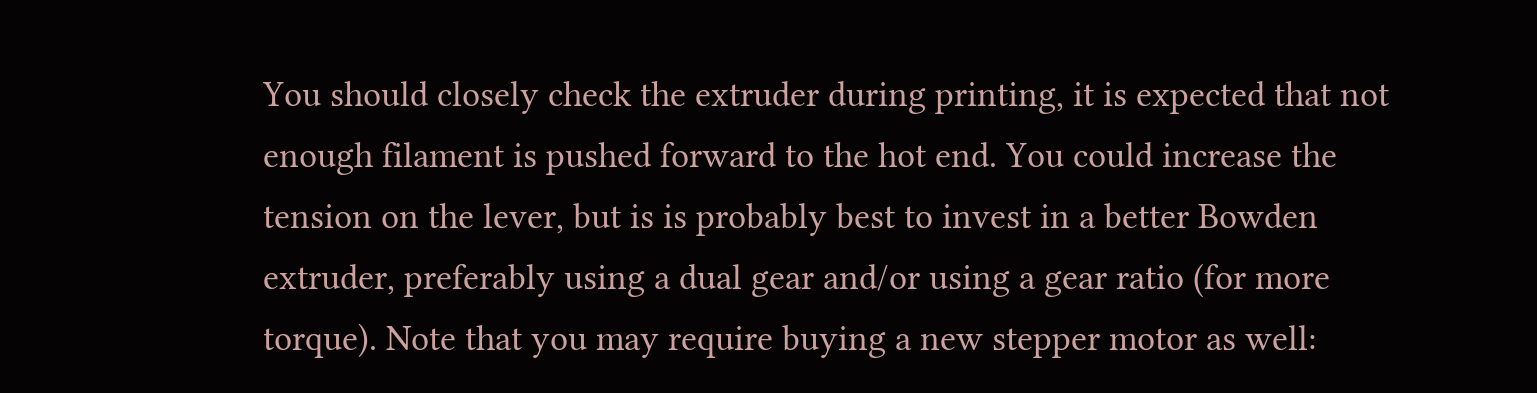You should closely check the extruder during printing, it is expected that not enough filament is pushed forward to the hot end. You could increase the tension on the lever, but is is probably best to invest in a better Bowden extruder, preferably using a dual gear and/or using a gear ratio (for more torque). Note that you may require buying a new stepper motor as well: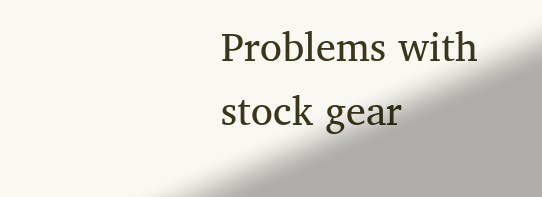Problems with stock gear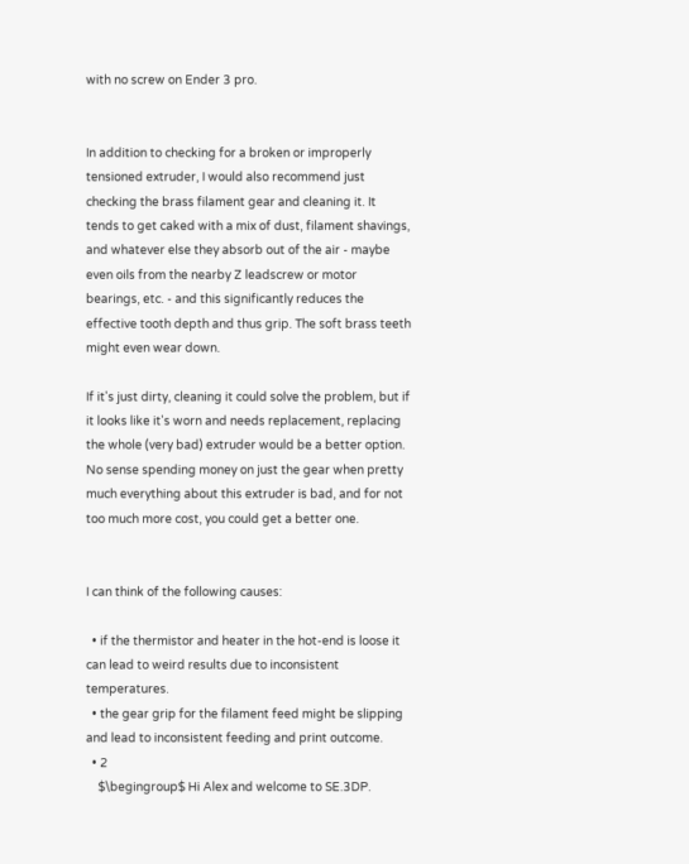with no screw on Ender 3 pro.


In addition to checking for a broken or improperly tensioned extruder, I would also recommend just checking the brass filament gear and cleaning it. It tends to get caked with a mix of dust, filament shavings, and whatever else they absorb out of the air - maybe even oils from the nearby Z leadscrew or motor bearings, etc. - and this significantly reduces the effective tooth depth and thus grip. The soft brass teeth might even wear down.

If it's just dirty, cleaning it could solve the problem, but if it looks like it's worn and needs replacement, replacing the whole (very bad) extruder would be a better option. No sense spending money on just the gear when pretty much everything about this extruder is bad, and for not too much more cost, you could get a better one.


I can think of the following causes:

  • if the thermistor and heater in the hot-end is loose it can lead to weird results due to inconsistent temperatures.
  • the gear grip for the filament feed might be slipping and lead to inconsistent feeding and print outcome.
  • 2
    $\begingroup$ Hi Alex and welcome to SE.3DP.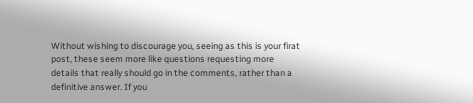Without wishing to discourage you, seeing as this is your firat post, these seem more like questions requesting more details that really should go in the comments, rather than a definitive answer. If you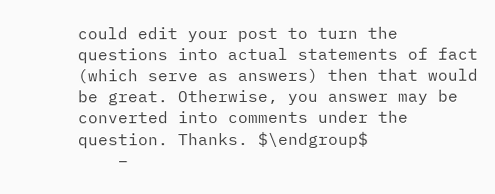could edit your post to turn the questions into actual statements of fact (which serve as answers) then that would be great. Otherwise, you answer may be converted into comments under the question. Thanks. $\endgroup$
    –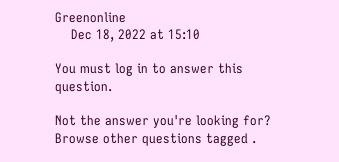Greenonline
    Dec 18, 2022 at 15:10

You must log in to answer this question.

Not the answer you're looking for? Browse other questions tagged .